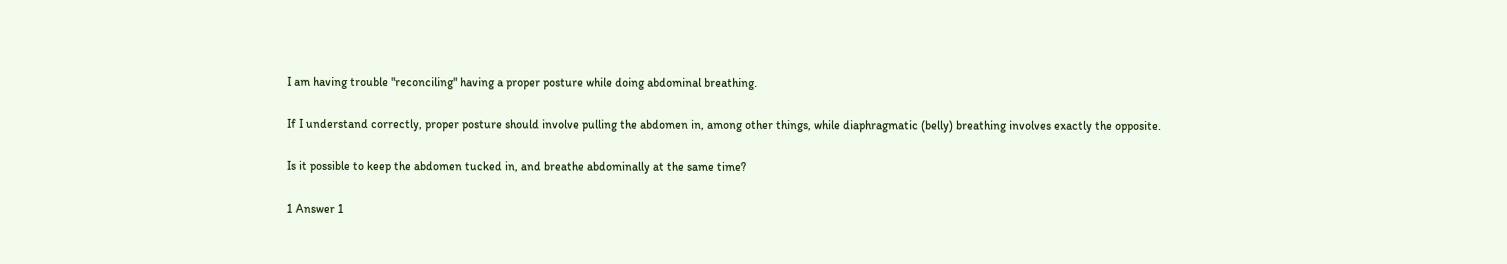I am having trouble "reconciling" having a proper posture while doing abdominal breathing.

If I understand correctly, proper posture should involve pulling the abdomen in, among other things, while diaphragmatic (belly) breathing involves exactly the opposite.

Is it possible to keep the abdomen tucked in, and breathe abdominally at the same time?

1 Answer 1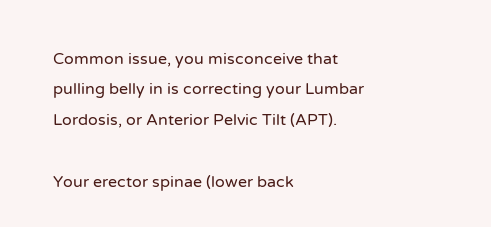Common issue, you misconceive that pulling belly in is correcting your Lumbar Lordosis, or Anterior Pelvic Tilt (APT).

Your erector spinae (lower back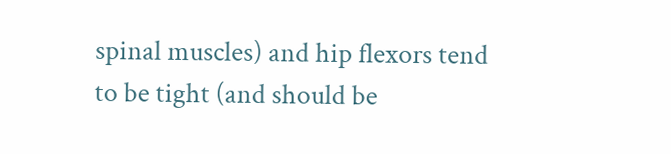spinal muscles) and hip flexors tend to be tight (and should be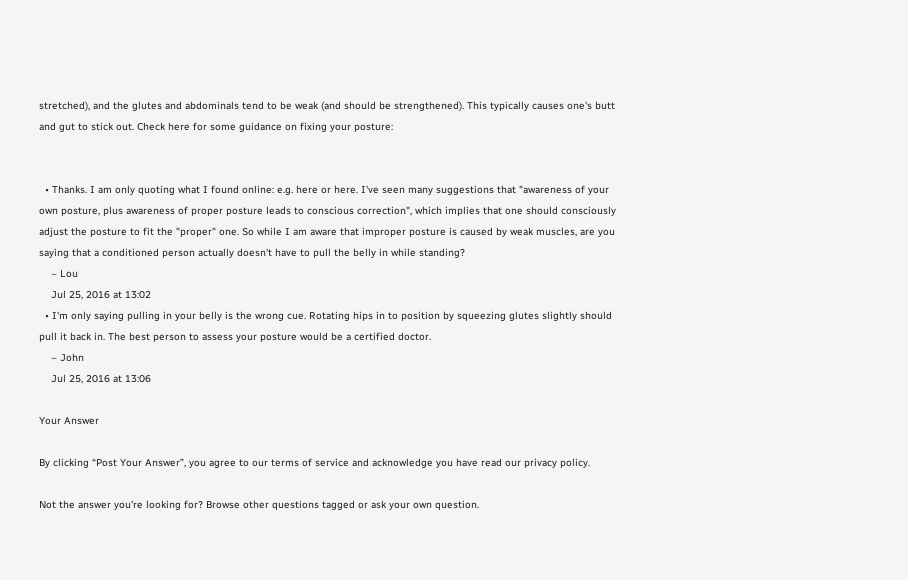stretched), and the glutes and abdominals tend to be weak (and should be strengthened). This typically causes one's butt and gut to stick out. Check here for some guidance on fixing your posture:


  • Thanks. I am only quoting what I found online: e.g. here or here. I've seen many suggestions that "awareness of your own posture, plus awareness of proper posture leads to conscious correction", which implies that one should consciously adjust the posture to fit the "proper" one. So while I am aware that improper posture is caused by weak muscles, are you saying that a conditioned person actually doesn't have to pull the belly in while standing?
    – Lou
    Jul 25, 2016 at 13:02
  • I'm only saying pulling in your belly is the wrong cue. Rotating hips in to position by squeezing glutes slightly should pull it back in. The best person to assess your posture would be a certified doctor.
    – John
    Jul 25, 2016 at 13:06

Your Answer

By clicking “Post Your Answer”, you agree to our terms of service and acknowledge you have read our privacy policy.

Not the answer you're looking for? Browse other questions tagged or ask your own question.